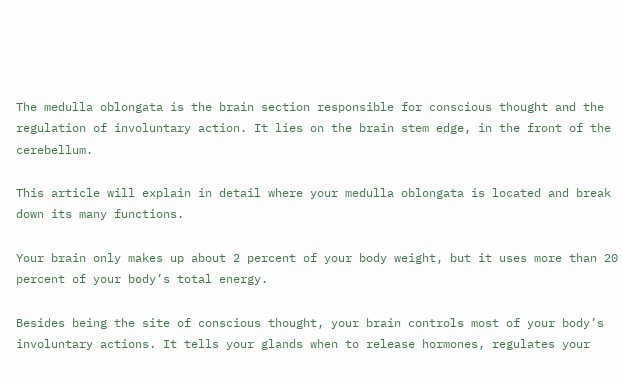The medulla oblongata is the brain section responsible for conscious thought and the regulation of involuntary action. It lies on the brain stem edge, in the front of the cerebellum.

This article will explain in detail where your medulla oblongata is located and break down its many functions.

Your brain only makes up about 2 percent of your body weight, but it uses more than 20 percent of your body’s total energy.

Besides being the site of conscious thought, your brain controls most of your body’s involuntary actions. It tells your glands when to release hormones, regulates your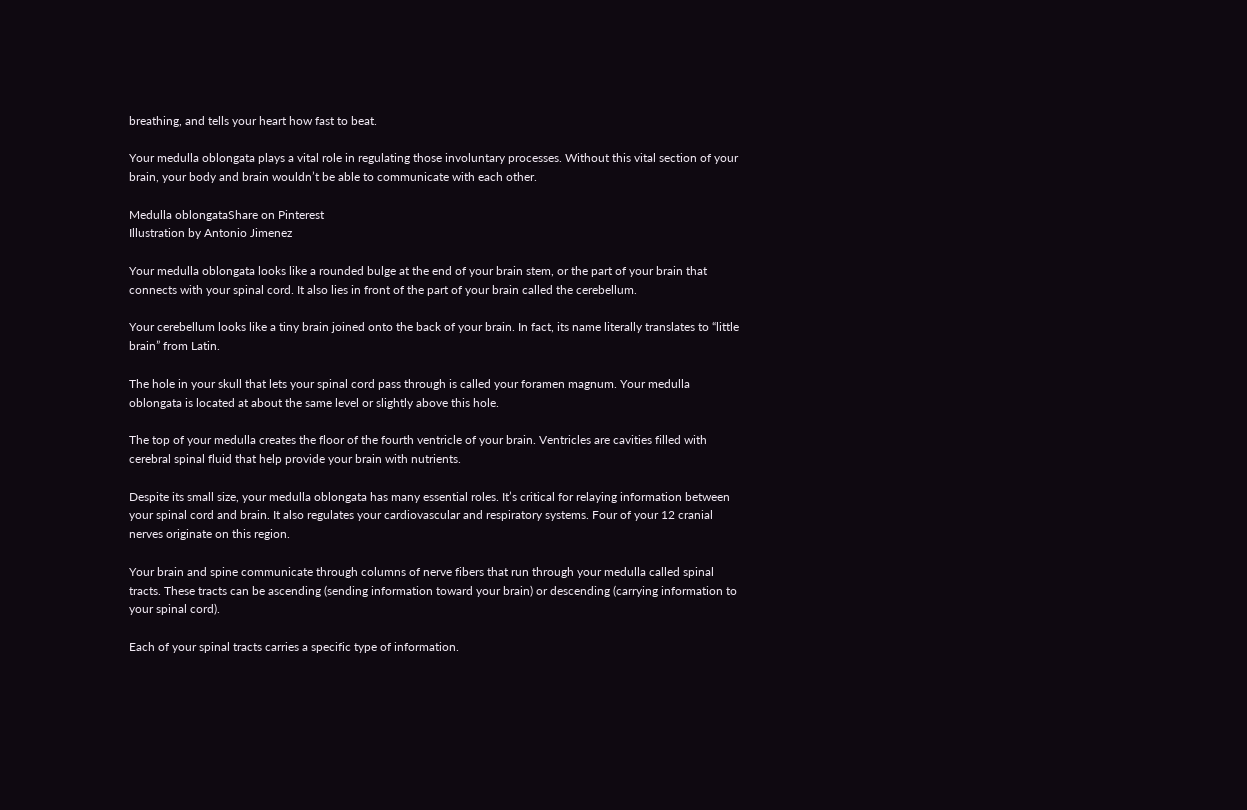breathing, and tells your heart how fast to beat.

Your medulla oblongata plays a vital role in regulating those involuntary processes. Without this vital section of your brain, your body and brain wouldn’t be able to communicate with each other.

Medulla oblongataShare on Pinterest
Illustration by Antonio Jimenez

Your medulla oblongata looks like a rounded bulge at the end of your brain stem, or the part of your brain that connects with your spinal cord. It also lies in front of the part of your brain called the cerebellum.

Your cerebellum looks like a tiny brain joined onto the back of your brain. In fact, its name literally translates to “little brain” from Latin.

The hole in your skull that lets your spinal cord pass through is called your foramen magnum. Your medulla oblongata is located at about the same level or slightly above this hole.

The top of your medulla creates the floor of the fourth ventricle of your brain. Ventricles are cavities filled with cerebral spinal fluid that help provide your brain with nutrients.

Despite its small size, your medulla oblongata has many essential roles. It’s critical for relaying information between your spinal cord and brain. It also regulates your cardiovascular and respiratory systems. Four of your 12 cranial nerves originate on this region.

Your brain and spine communicate through columns of nerve fibers that run through your medulla called spinal tracts. These tracts can be ascending (sending information toward your brain) or descending (carrying information to your spinal cord).

Each of your spinal tracts carries a specific type of information.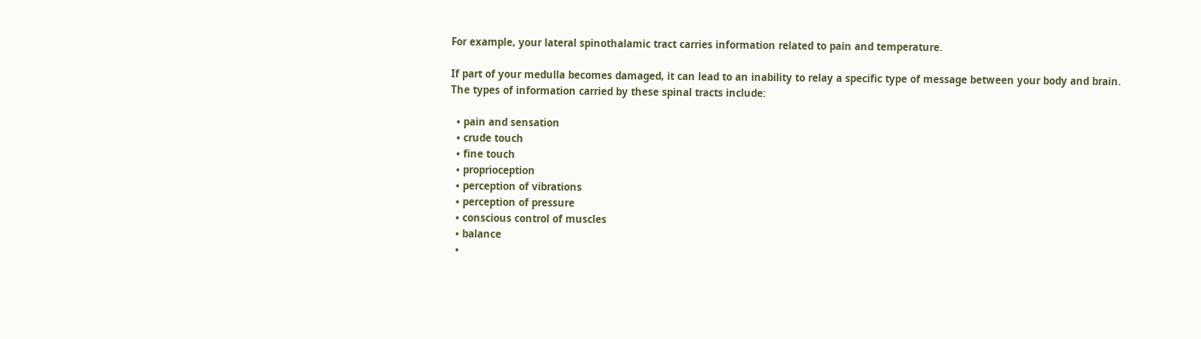For example, your lateral spinothalamic tract carries information related to pain and temperature.

If part of your medulla becomes damaged, it can lead to an inability to relay a specific type of message between your body and brain. The types of information carried by these spinal tracts include:

  • pain and sensation
  • crude touch
  • fine touch
  • proprioception
  • perception of vibrations
  • perception of pressure
  • conscious control of muscles
  • balance
  •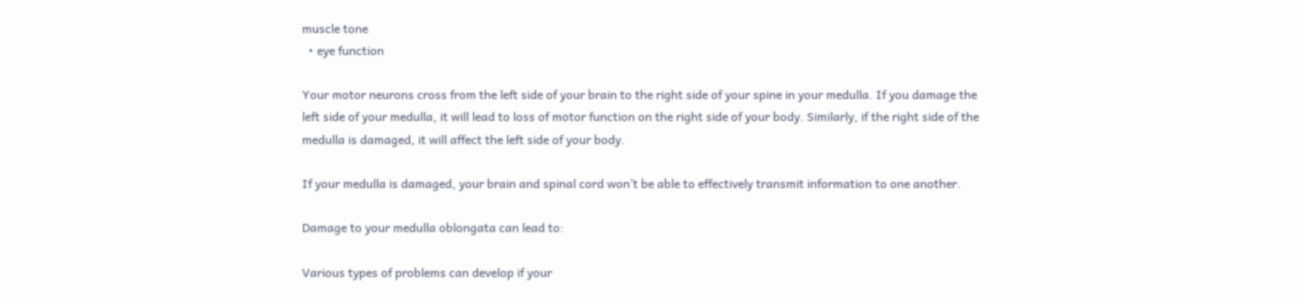muscle tone
  • eye function

Your motor neurons cross from the left side of your brain to the right side of your spine in your medulla. If you damage the left side of your medulla, it will lead to loss of motor function on the right side of your body. Similarly, if the right side of the medulla is damaged, it will affect the left side of your body.

If your medulla is damaged, your brain and spinal cord won’t be able to effectively transmit information to one another.

Damage to your medulla oblongata can lead to:

Various types of problems can develop if your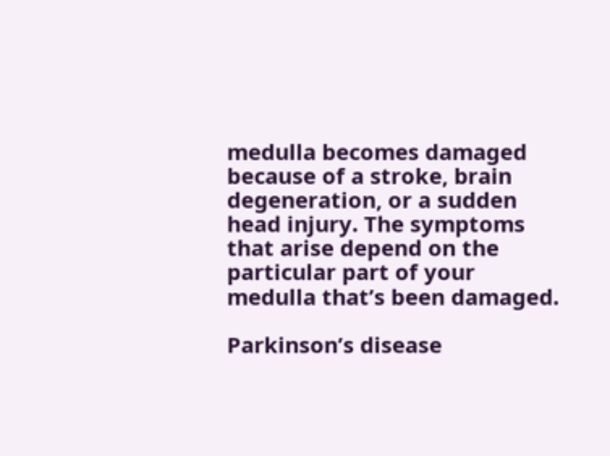medulla becomes damaged because of a stroke, brain degeneration, or a sudden head injury. The symptoms that arise depend on the particular part of your medulla that’s been damaged.

Parkinson’s disease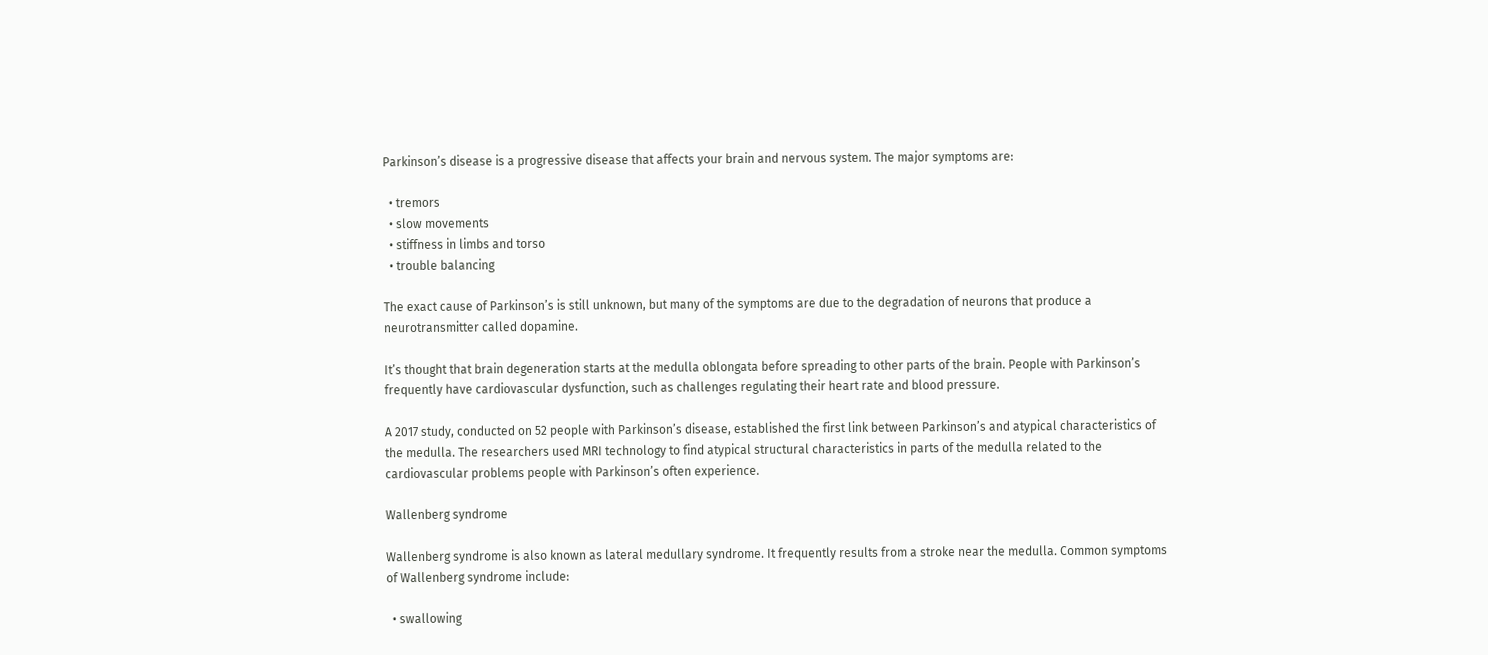Parkinson’s disease is a progressive disease that affects your brain and nervous system. The major symptoms are:

  • tremors
  • slow movements
  • stiffness in limbs and torso
  • trouble balancing

The exact cause of Parkinson’s is still unknown, but many of the symptoms are due to the degradation of neurons that produce a neurotransmitter called dopamine.

It’s thought that brain degeneration starts at the medulla oblongata before spreading to other parts of the brain. People with Parkinson’s frequently have cardiovascular dysfunction, such as challenges regulating their heart rate and blood pressure.

A 2017 study, conducted on 52 people with Parkinson’s disease, established the first link between Parkinson’s and atypical characteristics of the medulla. The researchers used MRI technology to find atypical structural characteristics in parts of the medulla related to the cardiovascular problems people with Parkinson’s often experience.

Wallenberg syndrome

Wallenberg syndrome is also known as lateral medullary syndrome. It frequently results from a stroke near the medulla. Common symptoms of Wallenberg syndrome include:

  • swallowing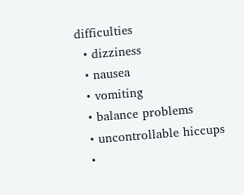difficulties
  • dizziness
  • nausea
  • vomiting
  • balance problems
  • uncontrollable hiccups
  •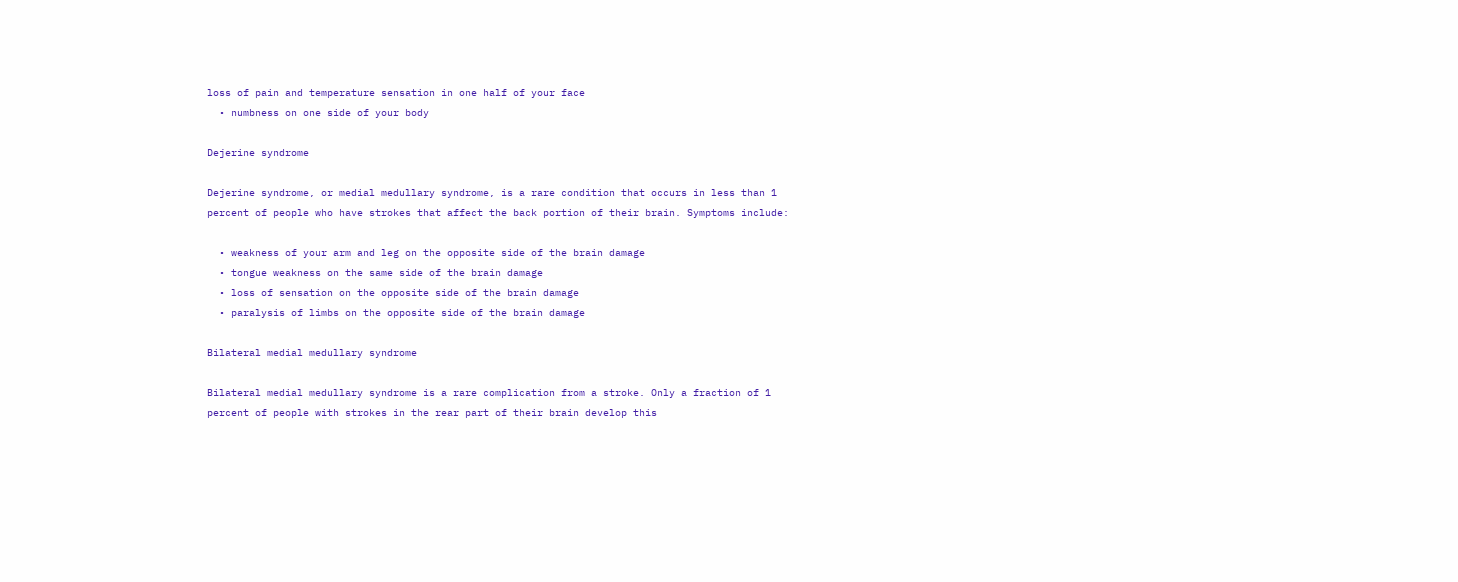loss of pain and temperature sensation in one half of your face
  • numbness on one side of your body

Dejerine syndrome

Dejerine syndrome, or medial medullary syndrome, is a rare condition that occurs in less than 1 percent of people who have strokes that affect the back portion of their brain. Symptoms include:

  • weakness of your arm and leg on the opposite side of the brain damage
  • tongue weakness on the same side of the brain damage
  • loss of sensation on the opposite side of the brain damage
  • paralysis of limbs on the opposite side of the brain damage

Bilateral medial medullary syndrome

Bilateral medial medullary syndrome is a rare complication from a stroke. Only a fraction of 1 percent of people with strokes in the rear part of their brain develop this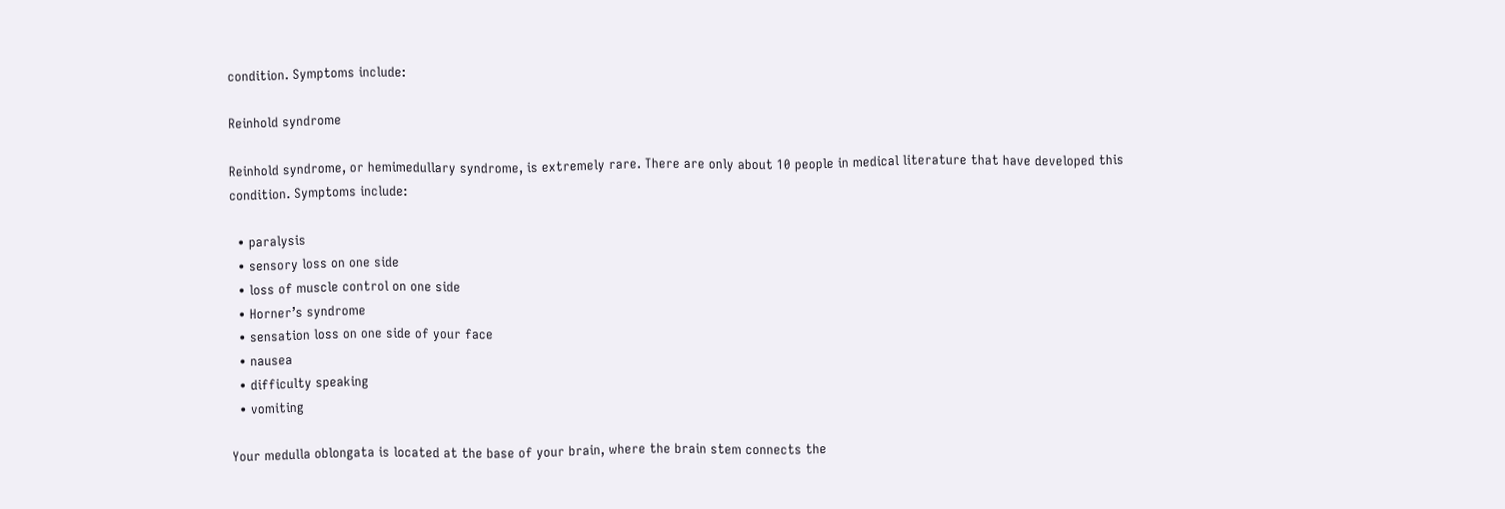condition. Symptoms include:

Reinhold syndrome

Reinhold syndrome, or hemimedullary syndrome, is extremely rare. There are only about 10 people in medical literature that have developed this condition. Symptoms include:

  • paralysis
  • sensory loss on one side
  • loss of muscle control on one side
  • Horner’s syndrome
  • sensation loss on one side of your face
  • nausea
  • difficulty speaking
  • vomiting

Your medulla oblongata is located at the base of your brain, where the brain stem connects the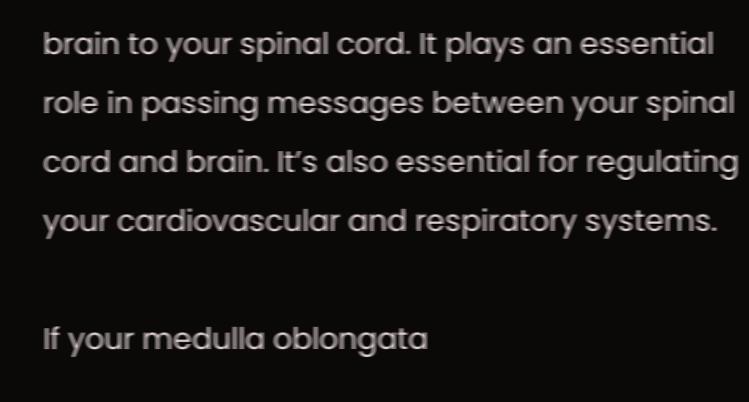brain to your spinal cord. It plays an essential role in passing messages between your spinal cord and brain. It’s also essential for regulating your cardiovascular and respiratory systems.

If your medulla oblongata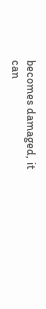becomes damaged, it can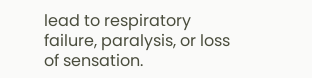lead to respiratory failure, paralysis, or loss of sensation.